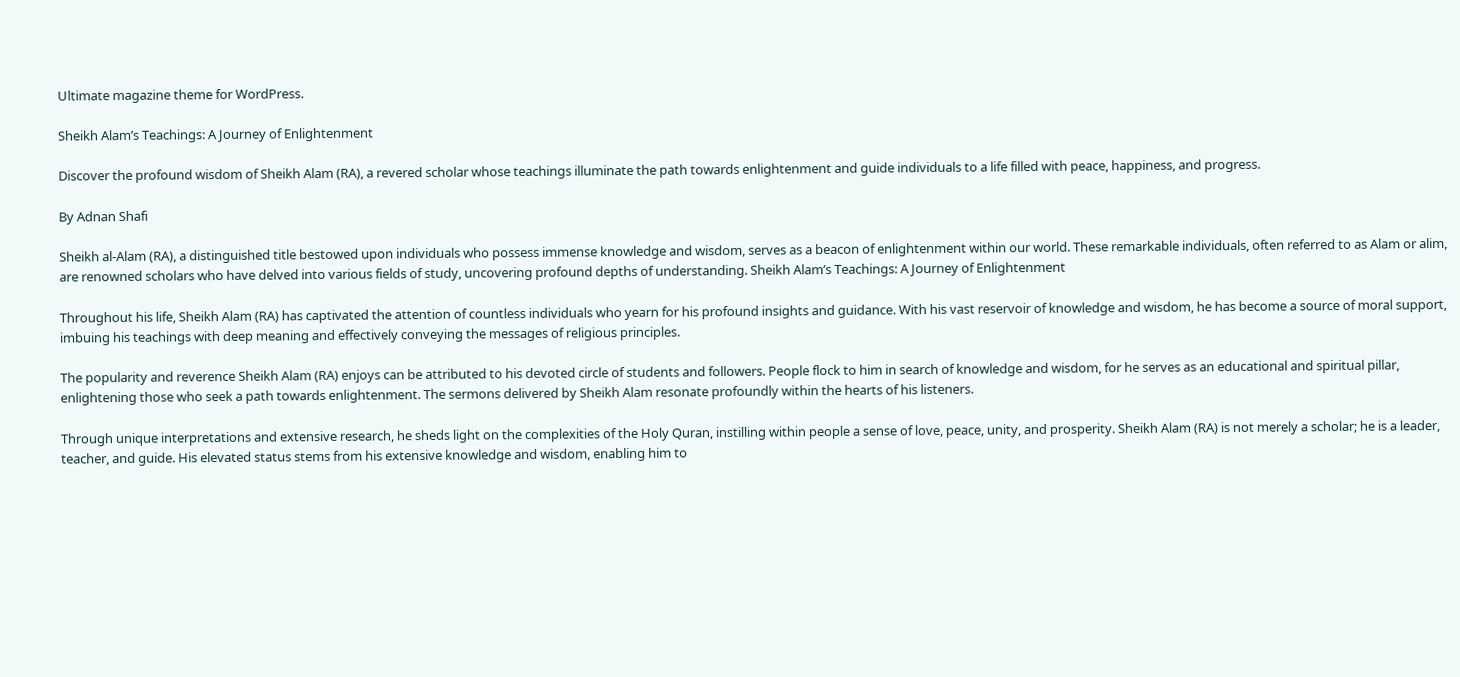Ultimate magazine theme for WordPress.

Sheikh Alam’s Teachings: A Journey of Enlightenment

Discover the profound wisdom of Sheikh Alam (RA), a revered scholar whose teachings illuminate the path towards enlightenment and guide individuals to a life filled with peace, happiness, and progress.

By Adnan Shafi

Sheikh al-Alam (RA), a distinguished title bestowed upon individuals who possess immense knowledge and wisdom, serves as a beacon of enlightenment within our world. These remarkable individuals, often referred to as Alam or alim, are renowned scholars who have delved into various fields of study, uncovering profound depths of understanding. Sheikh Alam’s Teachings: A Journey of Enlightenment

Throughout his life, Sheikh Alam (RA) has captivated the attention of countless individuals who yearn for his profound insights and guidance. With his vast reservoir of knowledge and wisdom, he has become a source of moral support, imbuing his teachings with deep meaning and effectively conveying the messages of religious principles.

The popularity and reverence Sheikh Alam (RA) enjoys can be attributed to his devoted circle of students and followers. People flock to him in search of knowledge and wisdom, for he serves as an educational and spiritual pillar, enlightening those who seek a path towards enlightenment. The sermons delivered by Sheikh Alam resonate profoundly within the hearts of his listeners.

Through unique interpretations and extensive research, he sheds light on the complexities of the Holy Quran, instilling within people a sense of love, peace, unity, and prosperity. Sheikh Alam (RA) is not merely a scholar; he is a leader, teacher, and guide. His elevated status stems from his extensive knowledge and wisdom, enabling him to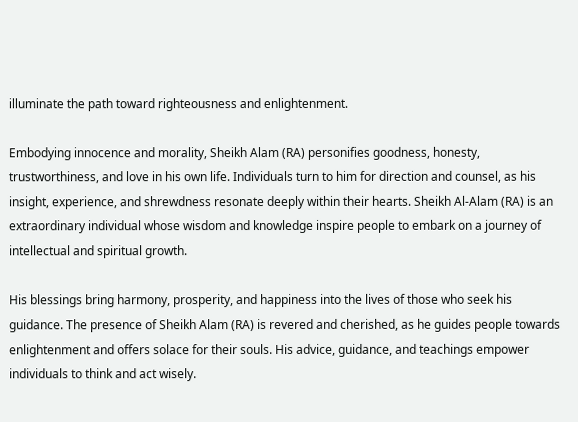illuminate the path toward righteousness and enlightenment.

Embodying innocence and morality, Sheikh Alam (RA) personifies goodness, honesty, trustworthiness, and love in his own life. Individuals turn to him for direction and counsel, as his insight, experience, and shrewdness resonate deeply within their hearts. Sheikh Al-Alam (RA) is an extraordinary individual whose wisdom and knowledge inspire people to embark on a journey of intellectual and spiritual growth.

His blessings bring harmony, prosperity, and happiness into the lives of those who seek his guidance. The presence of Sheikh Alam (RA) is revered and cherished, as he guides people towards enlightenment and offers solace for their souls. His advice, guidance, and teachings empower individuals to think and act wisely.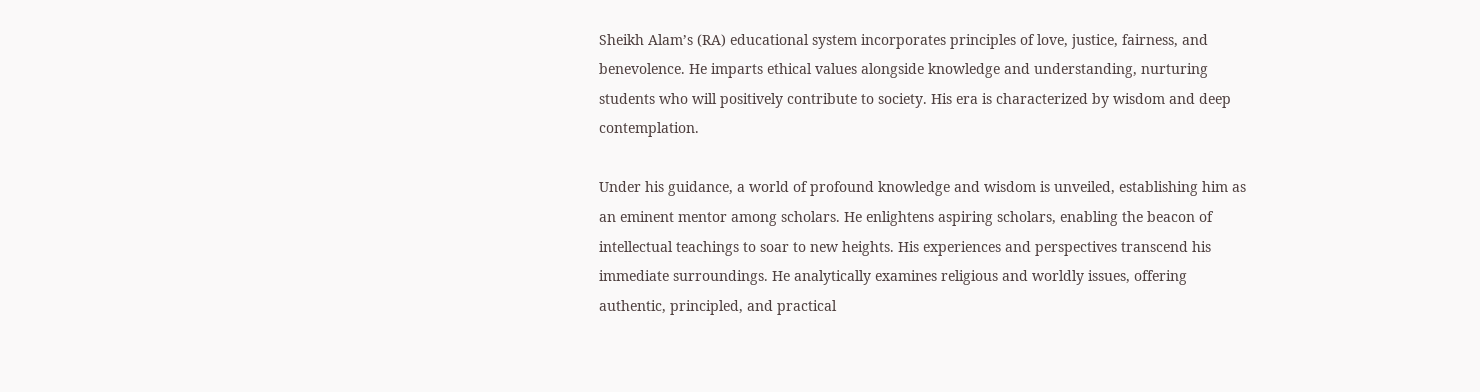Sheikh Alam’s (RA) educational system incorporates principles of love, justice, fairness, and benevolence. He imparts ethical values alongside knowledge and understanding, nurturing students who will positively contribute to society. His era is characterized by wisdom and deep contemplation.

Under his guidance, a world of profound knowledge and wisdom is unveiled, establishing him as an eminent mentor among scholars. He enlightens aspiring scholars, enabling the beacon of intellectual teachings to soar to new heights. His experiences and perspectives transcend his immediate surroundings. He analytically examines religious and worldly issues, offering authentic, principled, and practical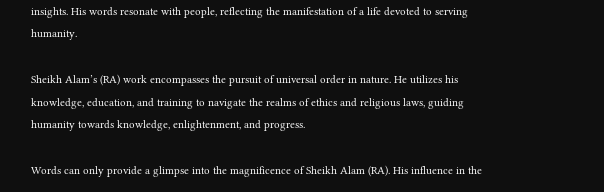insights. His words resonate with people, reflecting the manifestation of a life devoted to serving humanity.

Sheikh Alam’s (RA) work encompasses the pursuit of universal order in nature. He utilizes his knowledge, education, and training to navigate the realms of ethics and religious laws, guiding humanity towards knowledge, enlightenment, and progress.

Words can only provide a glimpse into the magnificence of Sheikh Alam (RA). His influence in the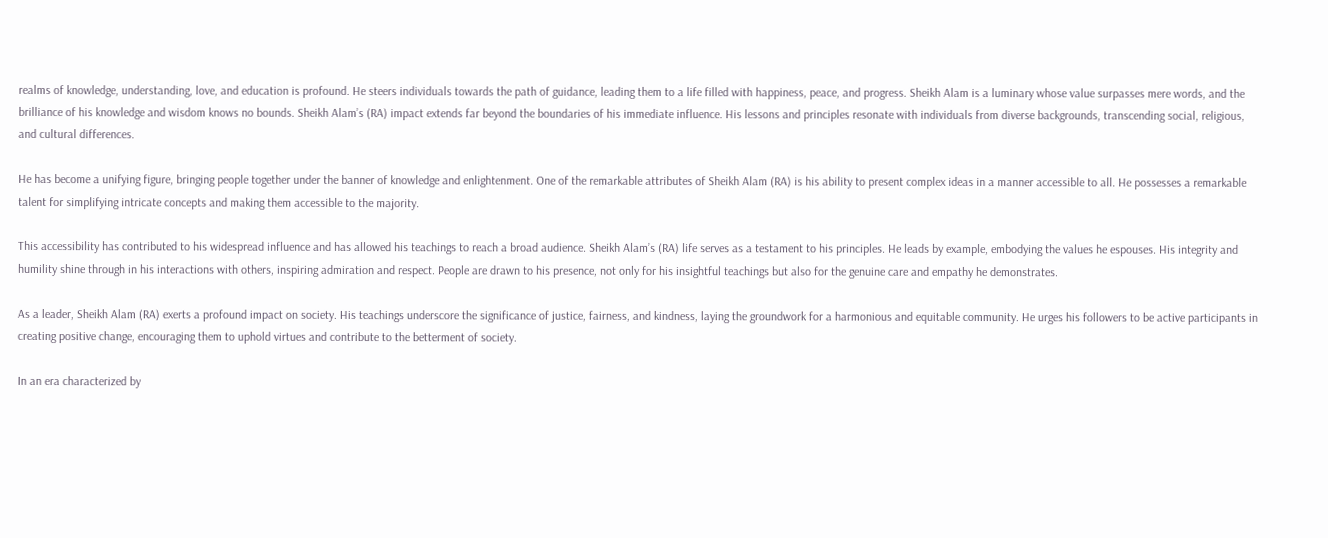realms of knowledge, understanding, love, and education is profound. He steers individuals towards the path of guidance, leading them to a life filled with happiness, peace, and progress. Sheikh Alam is a luminary whose value surpasses mere words, and the brilliance of his knowledge and wisdom knows no bounds. Sheikh Alam’s (RA) impact extends far beyond the boundaries of his immediate influence. His lessons and principles resonate with individuals from diverse backgrounds, transcending social, religious, and cultural differences.

He has become a unifying figure, bringing people together under the banner of knowledge and enlightenment. One of the remarkable attributes of Sheikh Alam (RA) is his ability to present complex ideas in a manner accessible to all. He possesses a remarkable talent for simplifying intricate concepts and making them accessible to the majority.

This accessibility has contributed to his widespread influence and has allowed his teachings to reach a broad audience. Sheikh Alam’s (RA) life serves as a testament to his principles. He leads by example, embodying the values he espouses. His integrity and humility shine through in his interactions with others, inspiring admiration and respect. People are drawn to his presence, not only for his insightful teachings but also for the genuine care and empathy he demonstrates.

As a leader, Sheikh Alam (RA) exerts a profound impact on society. His teachings underscore the significance of justice, fairness, and kindness, laying the groundwork for a harmonious and equitable community. He urges his followers to be active participants in creating positive change, encouraging them to uphold virtues and contribute to the betterment of society.

In an era characterized by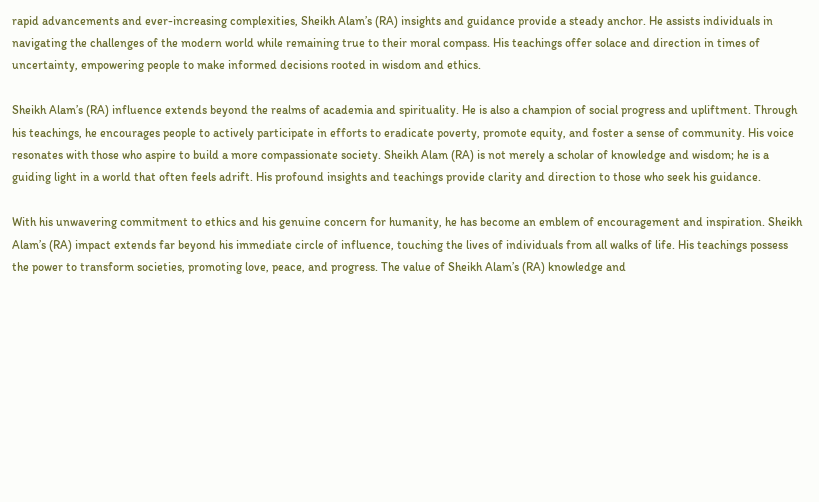rapid advancements and ever-increasing complexities, Sheikh Alam’s (RA) insights and guidance provide a steady anchor. He assists individuals in navigating the challenges of the modern world while remaining true to their moral compass. His teachings offer solace and direction in times of uncertainty, empowering people to make informed decisions rooted in wisdom and ethics.

Sheikh Alam’s (RA) influence extends beyond the realms of academia and spirituality. He is also a champion of social progress and upliftment. Through his teachings, he encourages people to actively participate in efforts to eradicate poverty, promote equity, and foster a sense of community. His voice resonates with those who aspire to build a more compassionate society. Sheikh Alam (RA) is not merely a scholar of knowledge and wisdom; he is a guiding light in a world that often feels adrift. His profound insights and teachings provide clarity and direction to those who seek his guidance.

With his unwavering commitment to ethics and his genuine concern for humanity, he has become an emblem of encouragement and inspiration. Sheikh Alam’s (RA) impact extends far beyond his immediate circle of influence, touching the lives of individuals from all walks of life. His teachings possess the power to transform societies, promoting love, peace, and progress. The value of Sheikh Alam’s (RA) knowledge and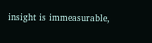insight is immeasurable,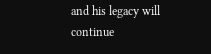and his legacy will continue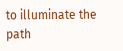to illuminate the path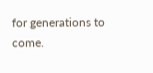for generations to come.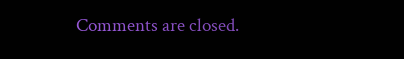Comments are closed.